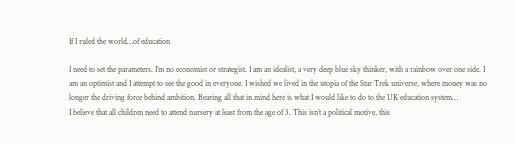If I ruled the world…of education

I need to set the parameters. I’m no economist or strategist. I am an idealist, a very deep blue sky thinker, with a rainbow over one side. I am an optimist and I attempt to see the good in everyone. I wished we lived in the utopia of the Star Trek universe, where money was no longer the driving force behind ambition. Bearing all that in mind here is what I would like to do to the UK education system…
I believe that all children need to attend nursery at least from the age of 3. This isn’t a political motive, this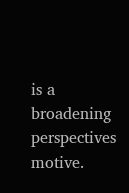is a broadening perspectives motive.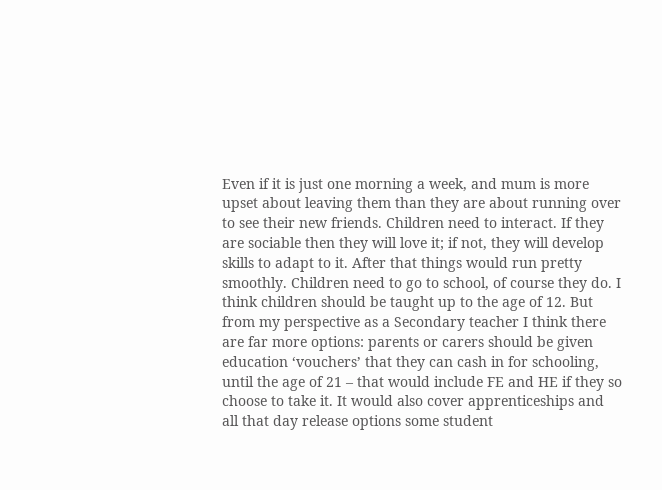Even if it is just one morning a week, and mum is more upset about leaving them than they are about running over to see their new friends. Children need to interact. If they are sociable then they will love it; if not, they will develop skills to adapt to it. After that things would run pretty smoothly. Children need to go to school, of course they do. I think children should be taught up to the age of 12. But from my perspective as a Secondary teacher I think there are far more options: parents or carers should be given education ‘vouchers’ that they can cash in for schooling, until the age of 21 – that would include FE and HE if they so choose to take it. It would also cover apprenticeships and all that day release options some student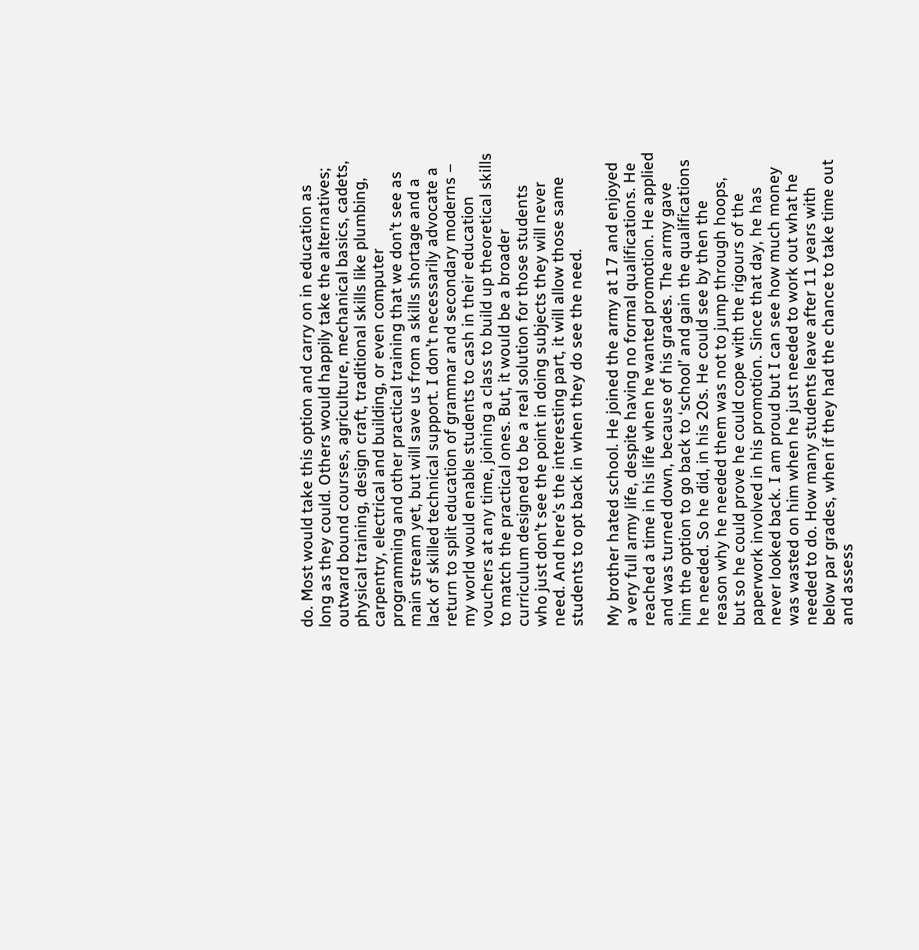do. Most would take this option and carry on in education as long as they could. Others would happily take the alternatives; outward bound courses, agriculture, mechanical basics, cadets, physical training, design craft, traditional skills like plumbing, carpentry, electrical and building, or even computer programming and other practical training that we don’t see as main stream yet, but will save us from a skills shortage and a lack of skilled technical support. I don’t necessarily advocate a return to split education of grammar and secondary moderns – my world would enable students to cash in their education vouchers at any time, joining a class to build up theoretical skills to match the practical ones. But, it would be a broader curriculum designed to be a real solution for those students who just don’t see the point in doing subjects they will never need. And here’s the interesting part, it will allow those same students to opt back in when they do see the need.

My brother hated school. He joined the army at 17 and enjoyed a very full army life, despite having no formal qualifications. He reached a time in his life when he wanted promotion. He applied and was turned down, because of his grades. The army gave him the option to go back to ‘school’ and gain the qualifications he needed. So he did, in his 20s. He could see by then the reason why he needed them was not to jump through hoops, but so he could prove he could cope with the rigours of the paperwork involved in his promotion. Since that day, he has never looked back. I am proud but I can see how much money was wasted on him when he just needed to work out what he needed to do. How many students leave after 11 years with below par grades, when if they had the chance to take time out and assess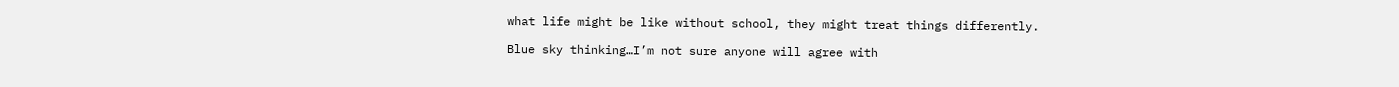what life might be like without school, they might treat things differently.

Blue sky thinking…I’m not sure anyone will agree with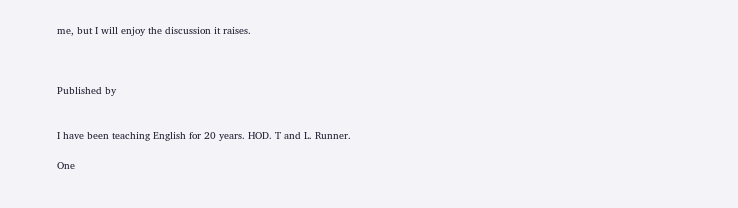me, but I will enjoy the discussion it raises.



Published by


I have been teaching English for 20 years. HOD. T and L. Runner.

One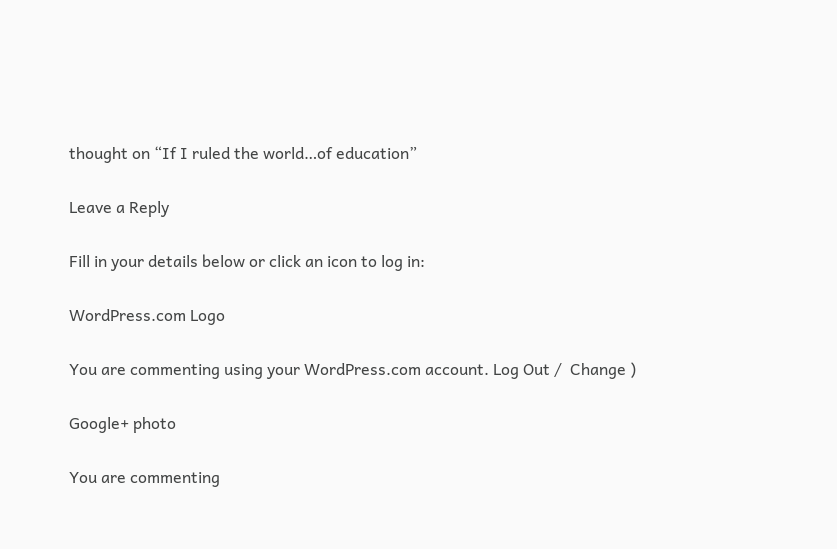thought on “If I ruled the world…of education”

Leave a Reply

Fill in your details below or click an icon to log in:

WordPress.com Logo

You are commenting using your WordPress.com account. Log Out /  Change )

Google+ photo

You are commenting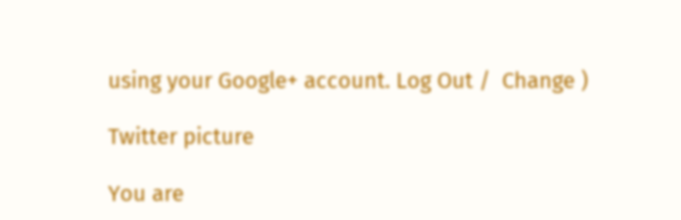using your Google+ account. Log Out /  Change )

Twitter picture

You are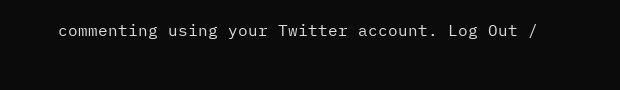commenting using your Twitter account. Log Out /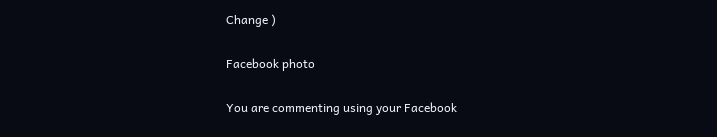Change )

Facebook photo

You are commenting using your Facebook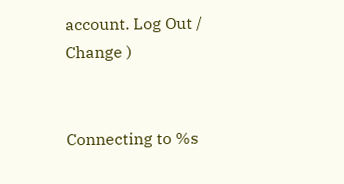account. Log Out /  Change )


Connecting to %s